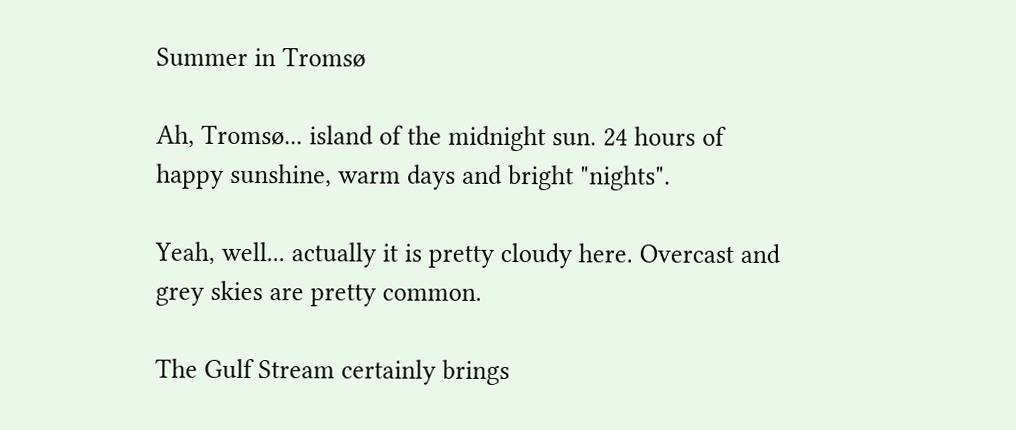Summer in Tromsø

Ah, Tromsø... island of the midnight sun. 24 hours of happy sunshine, warm days and bright "nights".

Yeah, well... actually it is pretty cloudy here. Overcast and grey skies are pretty common.

The Gulf Stream certainly brings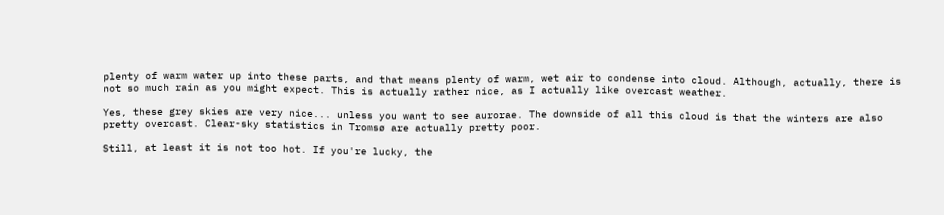plenty of warm water up into these parts, and that means plenty of warm, wet air to condense into cloud. Although, actually, there is not so much rain as you might expect. This is actually rather nice, as I actually like overcast weather.

Yes, these grey skies are very nice... unless you want to see aurorae. The downside of all this cloud is that the winters are also pretty overcast. Clear-sky statistics in Tromsø are actually pretty poor.

Still, at least it is not too hot. If you're lucky, the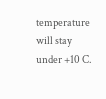temperature will stay under +10 C.